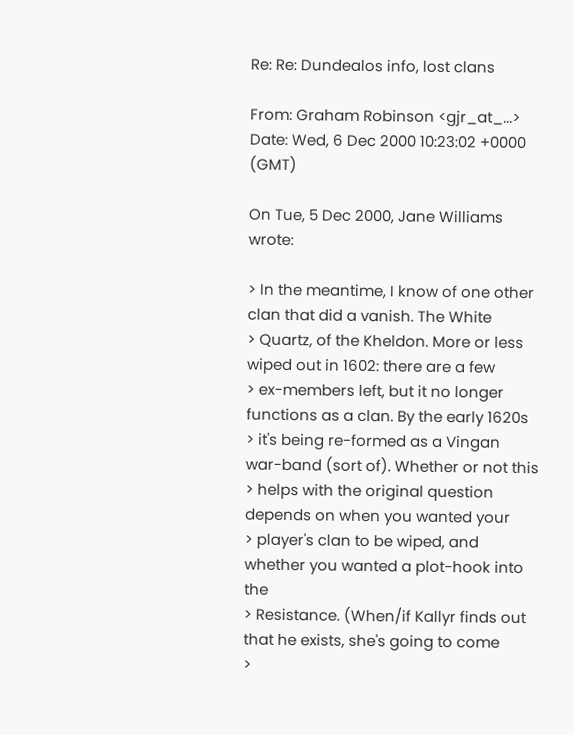Re: Re: Dundealos info, lost clans

From: Graham Robinson <gjr_at_...>
Date: Wed, 6 Dec 2000 10:23:02 +0000 (GMT)

On Tue, 5 Dec 2000, Jane Williams wrote:

> In the meantime, I know of one other clan that did a vanish. The White
> Quartz, of the Kheldon. More or less wiped out in 1602: there are a few
> ex-members left, but it no longer functions as a clan. By the early 1620s
> it's being re-formed as a Vingan war-band (sort of). Whether or not this
> helps with the original question depends on when you wanted your
> player's clan to be wiped, and whether you wanted a plot-hook into the
> Resistance. (When/if Kallyr finds out that he exists, she's going to come
>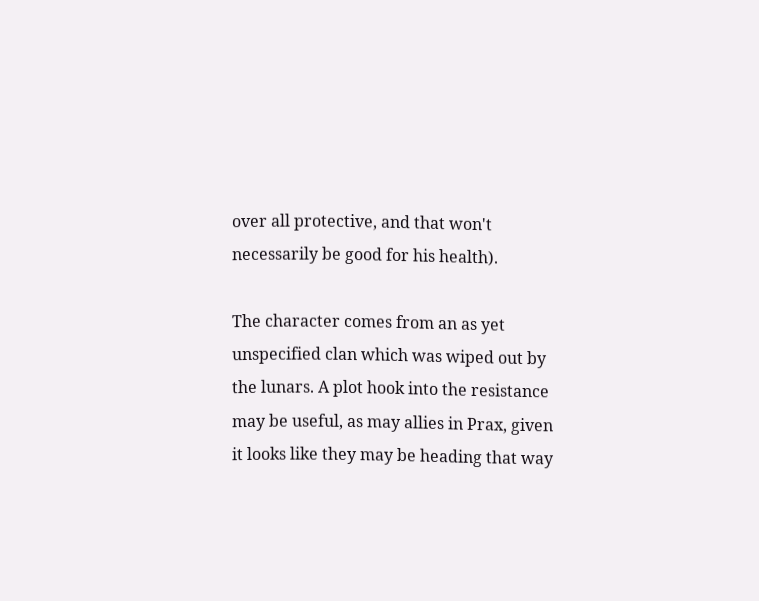over all protective, and that won't necessarily be good for his health).

The character comes from an as yet unspecified clan which was wiped out by the lunars. A plot hook into the resistance may be useful, as may allies in Prax, given it looks like they may be heading that way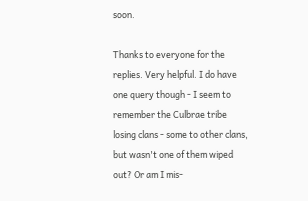soon.

Thanks to everyone for the replies. Very helpful. I do have one query though - I seem to remember the Culbrae tribe losing clans - some to other clans, but wasn't one of them wiped out? Or am I mis-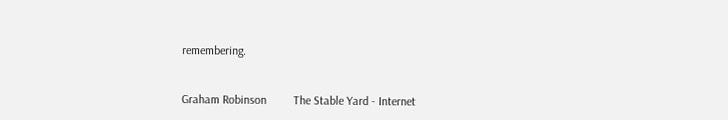remembering.


Graham Robinson         The Stable Yard - Internet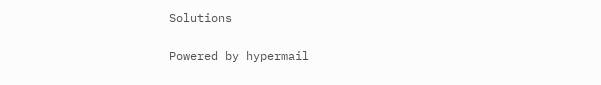Solutions

Powered by hypermail